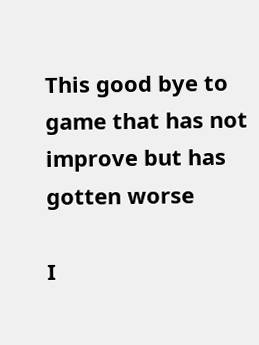This good bye to game that has not improve but has gotten worse

I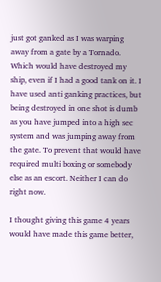just got ganked as I was warping away from a gate by a Tornado. Which would have destroyed my ship, even if I had a good tank on it. I have used anti ganking practices, but being destroyed in one shot is dumb as you have jumped into a high sec system and was jumping away from the gate. To prevent that would have required multi boxing or somebody else as an escort. Neither I can do right now.

I thought giving this game 4 years would have made this game better,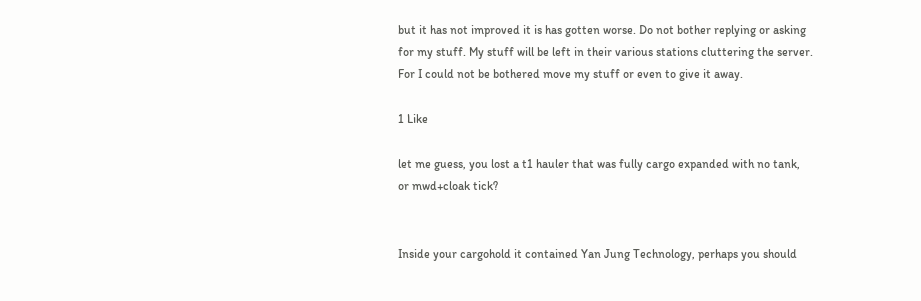but it has not improved it is has gotten worse. Do not bother replying or asking for my stuff. My stuff will be left in their various stations cluttering the server. For I could not be bothered move my stuff or even to give it away.

1 Like

let me guess, you lost a t1 hauler that was fully cargo expanded with no tank, or mwd+cloak tick?


Inside your cargohold it contained Yan Jung Technology, perhaps you should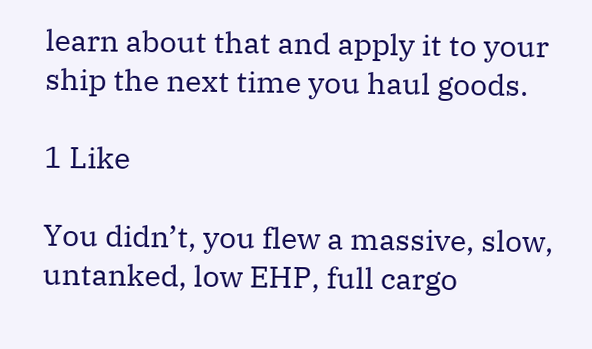learn about that and apply it to your ship the next time you haul goods.

1 Like

You didn’t, you flew a massive, slow, untanked, low EHP, full cargo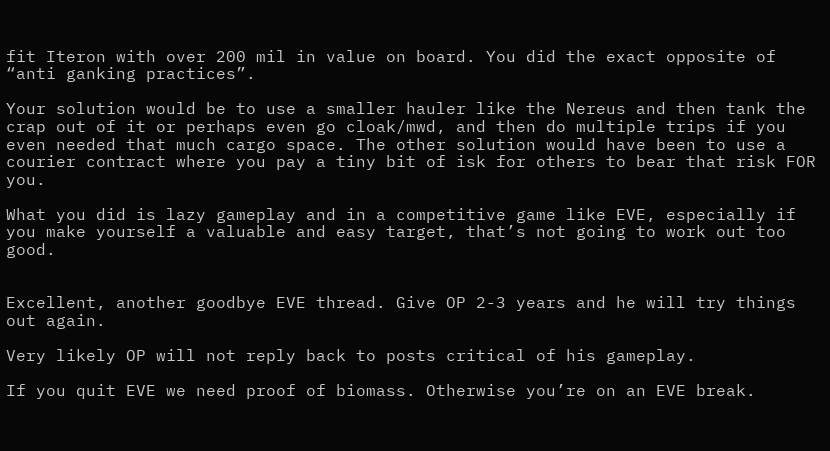fit Iteron with over 200 mil in value on board. You did the exact opposite of “anti ganking practices”.

Your solution would be to use a smaller hauler like the Nereus and then tank the crap out of it or perhaps even go cloak/mwd, and then do multiple trips if you even needed that much cargo space. The other solution would have been to use a courier contract where you pay a tiny bit of isk for others to bear that risk FOR you.

What you did is lazy gameplay and in a competitive game like EVE, especially if you make yourself a valuable and easy target, that’s not going to work out too good.


Excellent, another goodbye EVE thread. Give OP 2-3 years and he will try things out again.

Very likely OP will not reply back to posts critical of his gameplay.

If you quit EVE we need proof of biomass. Otherwise you’re on an EVE break.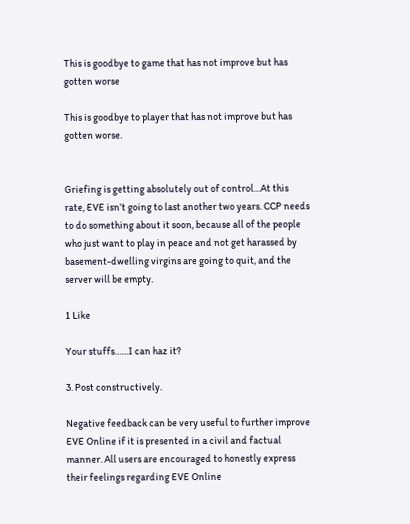This is goodbye to game that has not improve but has gotten worse

This is goodbye to player that has not improve but has gotten worse.


Griefing is getting absolutely out of control…At this rate, EVE isn’t going to last another two years. CCP needs to do something about it soon, because all of the people who just want to play in peace and not get harassed by basement-dwelling virgins are going to quit, and the server will be empty.

1 Like

Your stuffs……I can haz it?

3. Post constructively.

Negative feedback can be very useful to further improve EVE Online if it is presented in a civil and factual manner. All users are encouraged to honestly express their feelings regarding EVE Online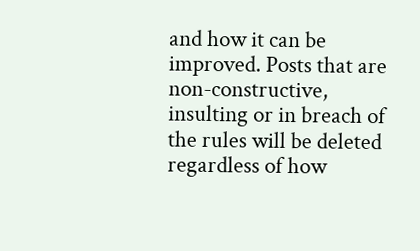and how it can be improved. Posts that are non-constructive, insulting or in breach of the rules will be deleted regardless of how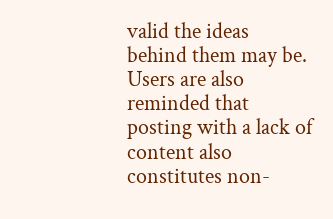valid the ideas behind them may be. Users are also reminded that posting with a lack of content also constitutes non-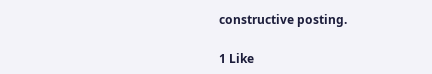constructive posting.

1 Like